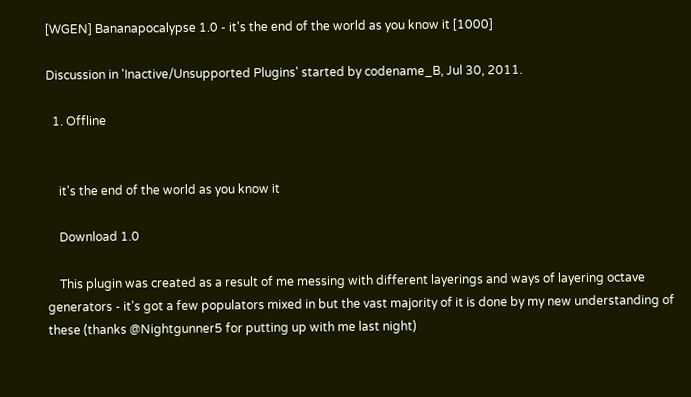[WGEN] Bananapocalypse 1.0 - it's the end of the world as you know it [1000]

Discussion in 'Inactive/Unsupported Plugins' started by codename_B, Jul 30, 2011.

  1. Offline


    it's the end of the world as you know it

    Download 1.0

    This plugin was created as a result of me messing with different layerings and ways of layering octave generators - it's got a few populators mixed in but the vast majority of it is done by my new understanding of these (thanks @Nightgunner5 for putting up with me last night)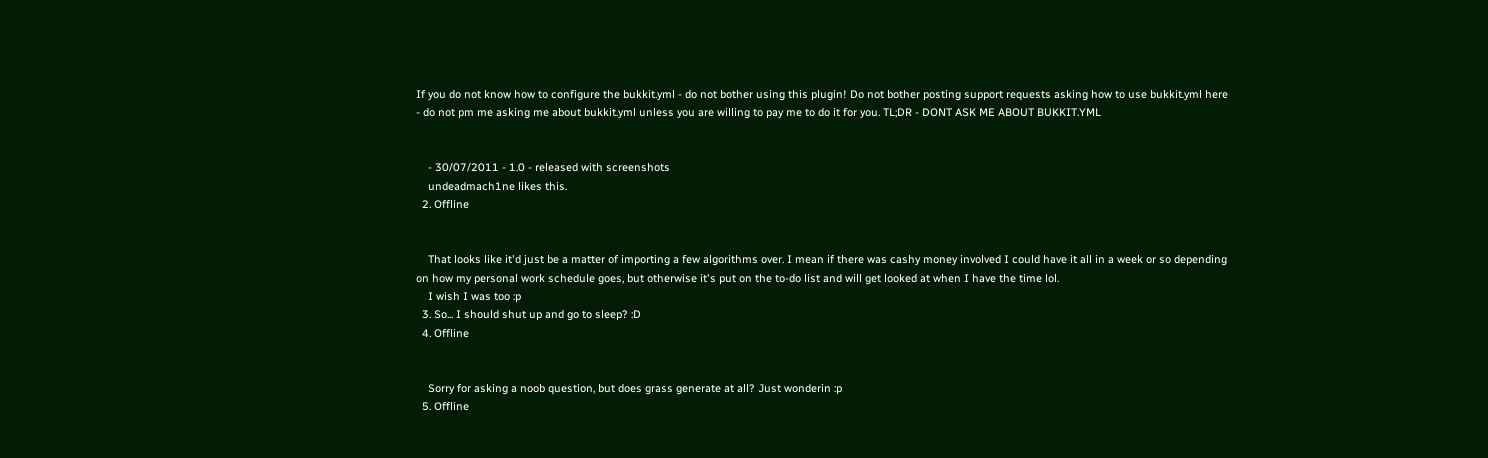If you do not know how to configure the bukkit.yml - do not bother using this plugin! Do not bother posting support requests asking how to use bukkit.yml here - do not pm me asking me about bukkit.yml unless you are willing to pay me to do it for you. TL;DR - DONT ASK ME ABOUT BUKKIT.YML


    - 30/07/2011 - 1.0 - released with screenshots
    undeadmach1ne likes this.
  2. Offline


    That looks like it'd just be a matter of importing a few algorithms over. I mean if there was cashy money involved I could have it all in a week or so depending on how my personal work schedule goes, but otherwise it's put on the to-do list and will get looked at when I have the time lol.
    I wish I was too :p
  3. So... I should shut up and go to sleep? :D
  4. Offline


    Sorry for asking a noob question, but does grass generate at all? Just wonderin :p
  5. Offline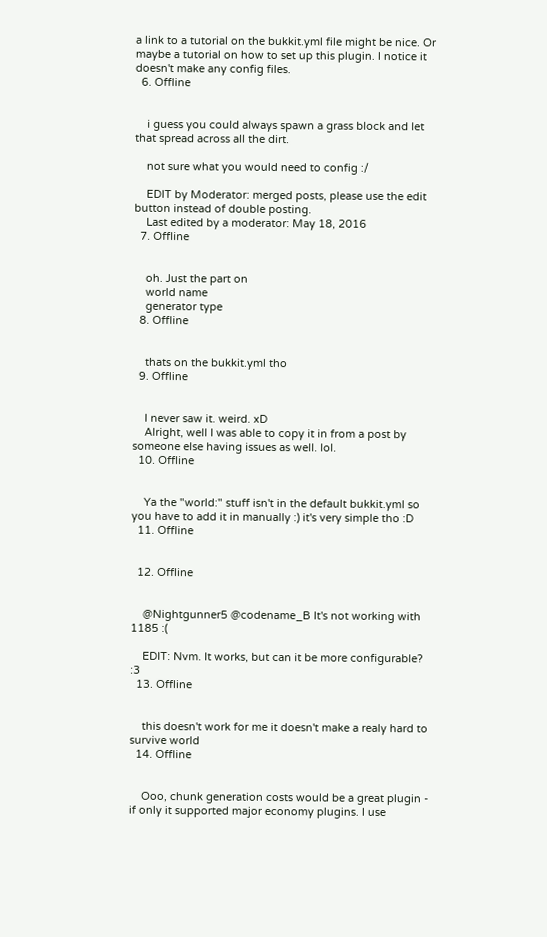a link to a tutorial on the bukkit.yml file might be nice. Or maybe a tutorial on how to set up this plugin. I notice it doesn't make any config files.
  6. Offline


    i guess you could always spawn a grass block and let that spread across all the dirt.

    not sure what you would need to config :/

    EDIT by Moderator: merged posts, please use the edit button instead of double posting.
    Last edited by a moderator: May 18, 2016
  7. Offline


    oh. Just the part on
    world name
    generator type
  8. Offline


    thats on the bukkit.yml tho
  9. Offline


    I never saw it. weird. xD
    Alright, well I was able to copy it in from a post by someone else having issues as well. lol.
  10. Offline


    Ya the "world:" stuff isn't in the default bukkit.yml so you have to add it in manually :) it's very simple tho :D
  11. Offline


  12. Offline


    @Nightgunner5 @codename_B It's not working with 1185 :(

    EDIT: Nvm. It works, but can it be more configurable? :3
  13. Offline


    this doesn't work for me it doesn't make a realy hard to survive world
  14. Offline


    Ooo, chunk generation costs would be a great plugin - if only it supported major economy plugins. I use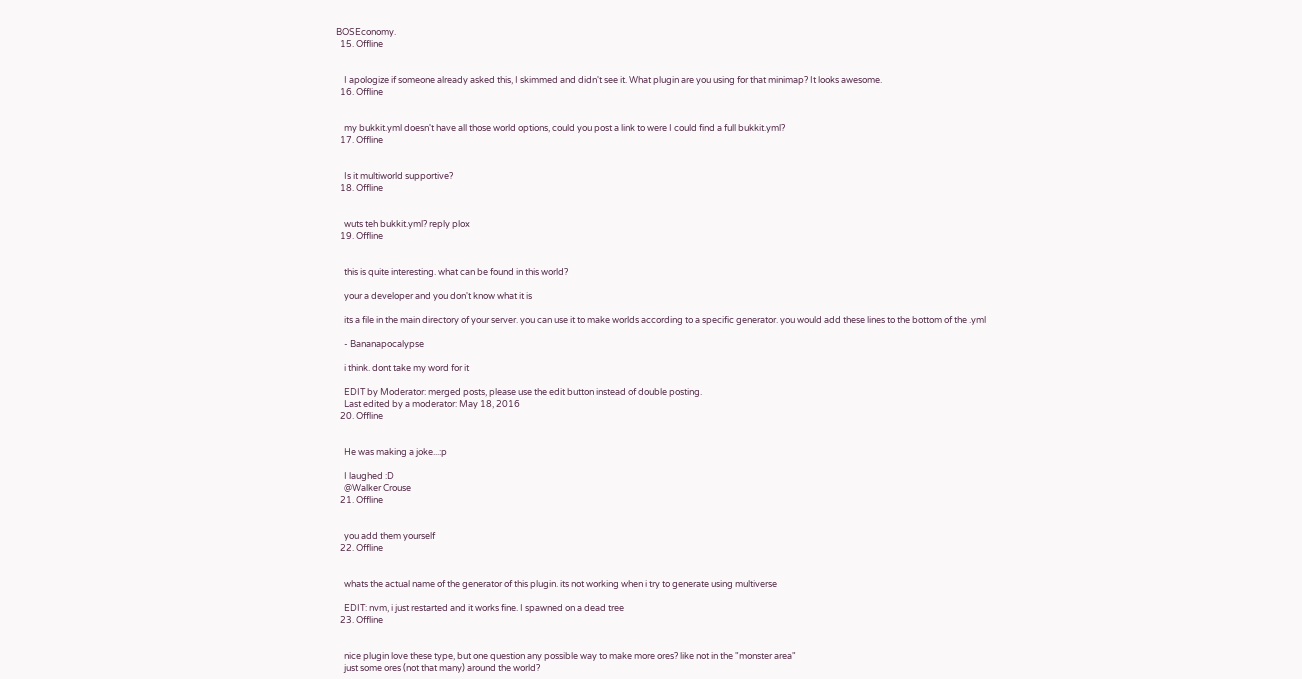BOSEconomy.
  15. Offline


    I apologize if someone already asked this, I skimmed and didn't see it. What plugin are you using for that minimap? It looks awesome.
  16. Offline


    my bukkit.yml doesn't have all those world options, could you post a link to were I could find a full bukkit.yml?
  17. Offline


    Is it multiworld supportive?
  18. Offline


    wuts teh bukkit.yml? reply plox
  19. Offline


    this is quite interesting. what can be found in this world?

    your a developer and you don't know what it is

    its a file in the main directory of your server. you can use it to make worlds according to a specific generator. you would add these lines to the bottom of the .yml

    - Bananapocalypse

    i think. dont take my word for it

    EDIT by Moderator: merged posts, please use the edit button instead of double posting.
    Last edited by a moderator: May 18, 2016
  20. Offline


    He was making a joke...:p

    I laughed :D
    @Walker Crouse
  21. Offline


    you add them yourself
  22. Offline


    whats the actual name of the generator of this plugin. its not working when i try to generate using multiverse

    EDIT: nvm, i just restarted and it works fine. I spawned on a dead tree
  23. Offline


    nice plugin love these type, but one question any possible way to make more ores? like not in the "monster area"
    just some ores (not that many) around the world?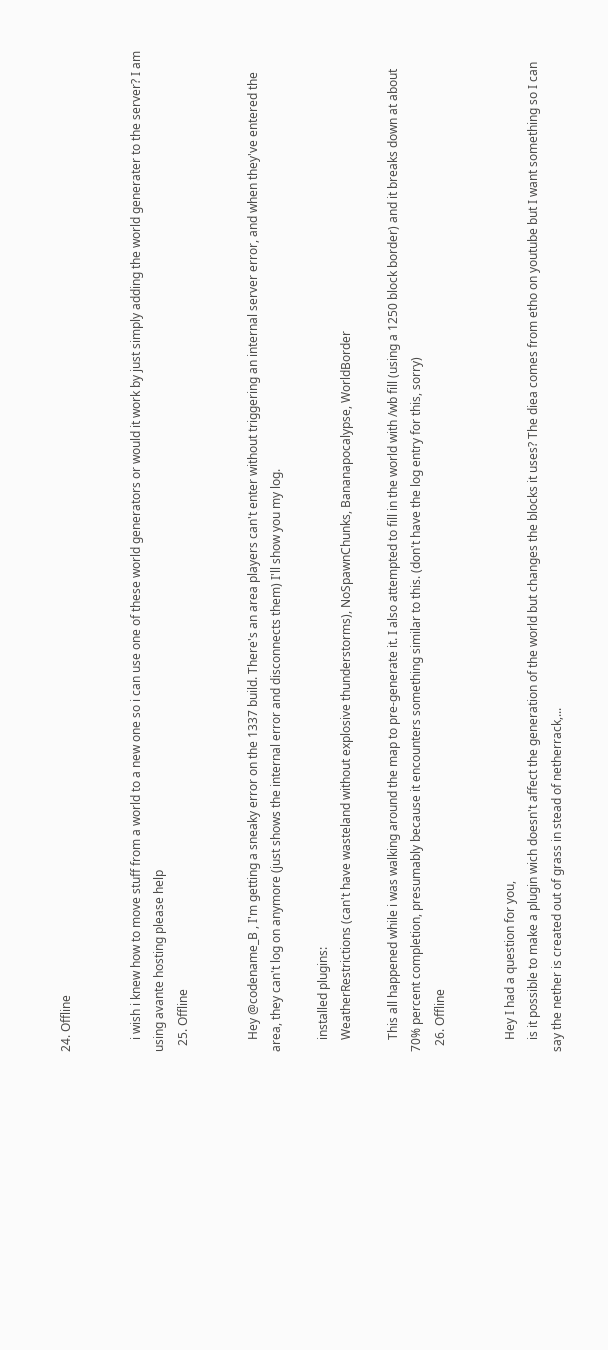24. Offline


    i wish i knew how to move stuff from a world to a new one so i can use one of these world generators or would it work by just simply adding the world generater to the server? I am using avante hosting please help
  25. Offline


    Hey @codename_B , I'm getting a sneaky error on the 1337 build. There's an area players can't enter without triggering an internal server error, and when they've entered the area, they can't log on anymore (just shows the internal error and disconnects them) I'll show you my log.

    installed plugins:
    WeatherRestrictions (can't have wasteland without explosive thunderstorms), NoSpawnChunks, Bananapocalypse, WorldBorder

    This all happened while i was walking around the map to pre-generate it. I also attempted to fill in the world with /wb fill (using a 1250 block border) and it breaks down at about 70% percent completion, presumably because it encounters something similar to this. (don't have the log entry for this, sorry)
  26. Offline


    Hey I had a question for you,
    is it possible to make a plugin wich doesn't affect the generation of the world but changes the blocks it uses? The diea comes from etho on youtube but I want something so I can say the nether is created out of grass in stead of netherrack,...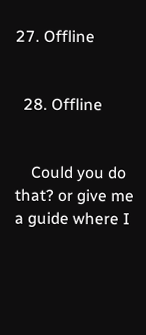27. Offline


  28. Offline


    Could you do that? or give me a guide where I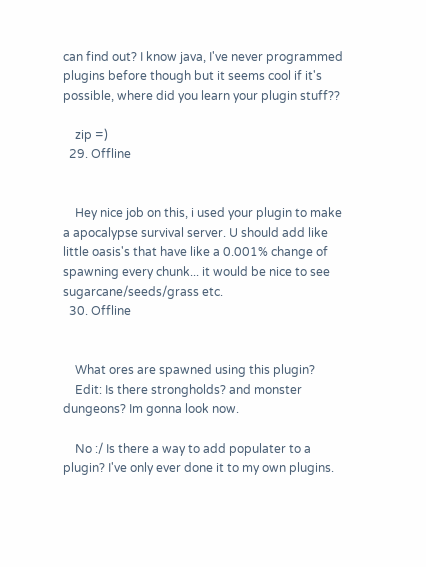can find out? I know java, I've never programmed plugins before though but it seems cool if it's possible, where did you learn your plugin stuff??

    zip =)
  29. Offline


    Hey nice job on this, i used your plugin to make a apocalypse survival server. U should add like little oasis's that have like a 0.001% change of spawning every chunk... it would be nice to see sugarcane/seeds/grass etc.
  30. Offline


    What ores are spawned using this plugin?
    Edit: Is there strongholds? and monster dungeons? Im gonna look now.

    No :/ Is there a way to add populater to a plugin? I've only ever done it to my own plugins.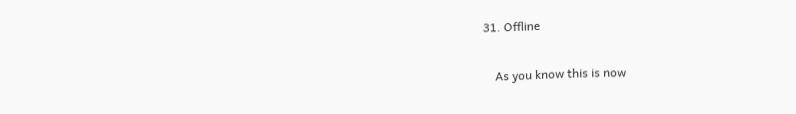31. Offline


    As you know this is now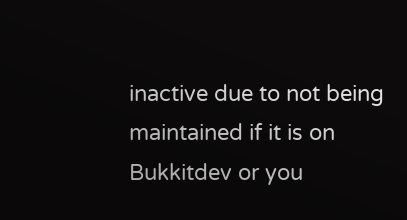inactive due to not being maintained if it is on Bukkitdev or you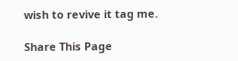wish to revive it tag me.

Share This Page